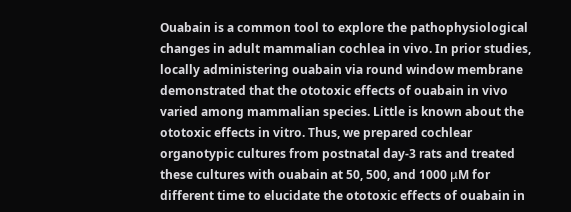Ouabain is a common tool to explore the pathophysiological changes in adult mammalian cochlea in vivo. In prior studies, locally administering ouabain via round window membrane demonstrated that the ototoxic effects of ouabain in vivo varied among mammalian species. Little is known about the ototoxic effects in vitro. Thus, we prepared cochlear organotypic cultures from postnatal day-3 rats and treated these cultures with ouabain at 50, 500, and 1000 μM for different time to elucidate the ototoxic effects of ouabain in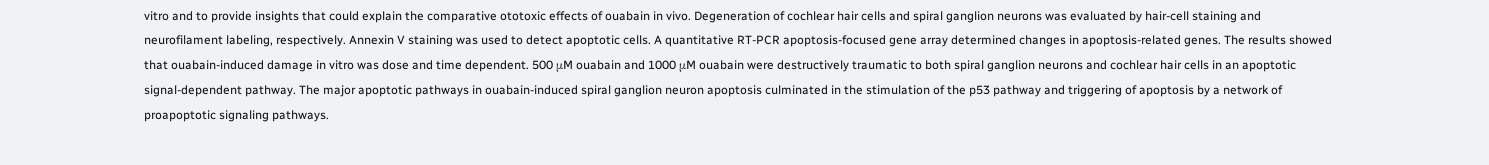vitro and to provide insights that could explain the comparative ototoxic effects of ouabain in vivo. Degeneration of cochlear hair cells and spiral ganglion neurons was evaluated by hair-cell staining and neurofilament labeling, respectively. Annexin V staining was used to detect apoptotic cells. A quantitative RT-PCR apoptosis-focused gene array determined changes in apoptosis-related genes. The results showed that ouabain-induced damage in vitro was dose and time dependent. 500 μM ouabain and 1000 μM ouabain were destructively traumatic to both spiral ganglion neurons and cochlear hair cells in an apoptotic signal-dependent pathway. The major apoptotic pathways in ouabain-induced spiral ganglion neuron apoptosis culminated in the stimulation of the p53 pathway and triggering of apoptosis by a network of proapoptotic signaling pathways.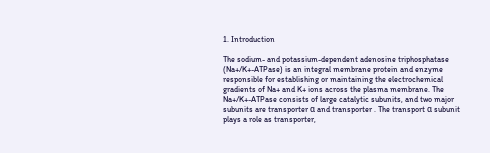1. Introduction

The sodium- and potassium-dependent adenosine triphosphatase (Na+/K+-ATPase) is an integral membrane protein and enzyme responsible for establishing or maintaining the electrochemical gradients of Na+ and K+ ions across the plasma membrane. The Na+/K+-ATPase consists of large catalytic subunits, and two major subunits are transporter α and transporter . The transport α subunit plays a role as transporter,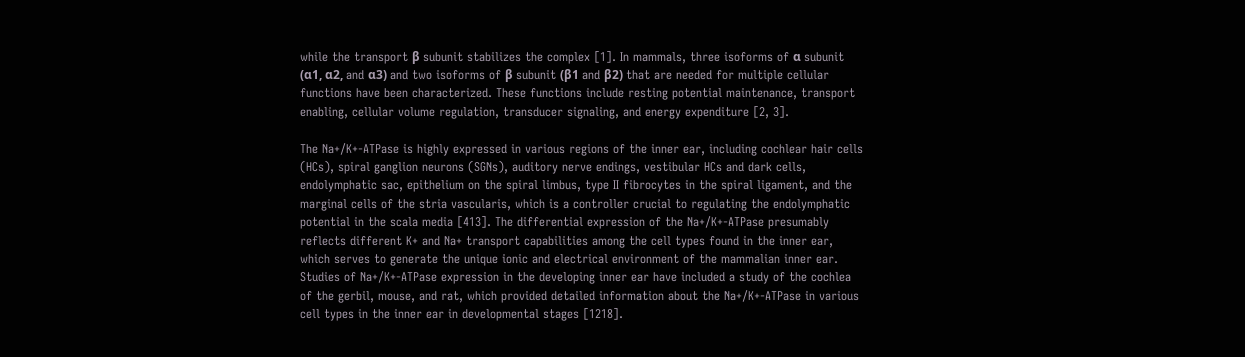while the transport β subunit stabilizes the complex [1]. In mammals, three isoforms of α subunit (α1, α2, and α3) and two isoforms of β subunit (β1 and β2) that are needed for multiple cellular functions have been characterized. These functions include resting potential maintenance, transport enabling, cellular volume regulation, transducer signaling, and energy expenditure [2, 3].

The Na+/K+-ATPase is highly expressed in various regions of the inner ear, including cochlear hair cells (HCs), spiral ganglion neurons (SGNs), auditory nerve endings, vestibular HCs and dark cells, endolymphatic sac, epithelium on the spiral limbus, type II fibrocytes in the spiral ligament, and the marginal cells of the stria vascularis, which is a controller crucial to regulating the endolymphatic potential in the scala media [413]. The differential expression of the Na+/K+-ATPase presumably reflects different K+ and Na+ transport capabilities among the cell types found in the inner ear, which serves to generate the unique ionic and electrical environment of the mammalian inner ear. Studies of Na+/K+-ATPase expression in the developing inner ear have included a study of the cochlea of the gerbil, mouse, and rat, which provided detailed information about the Na+/K+-ATPase in various cell types in the inner ear in developmental stages [1218].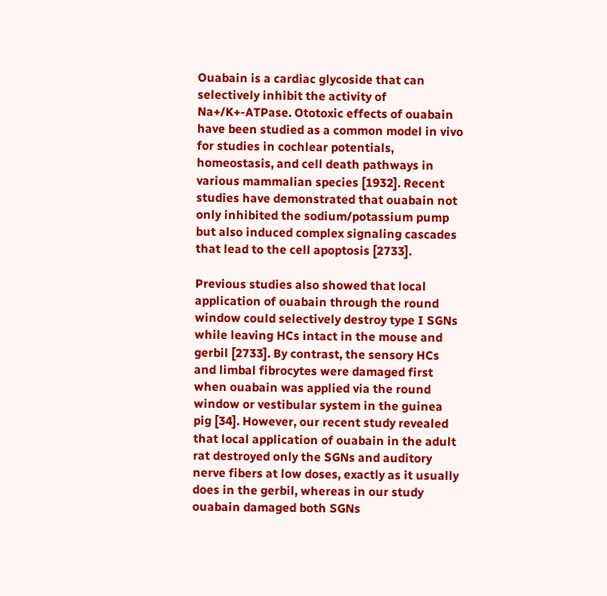Ouabain is a cardiac glycoside that can selectively inhibit the activity of Na+/K+-ATPase. Ototoxic effects of ouabain have been studied as a common model in vivo for studies in cochlear potentials, homeostasis, and cell death pathways in various mammalian species [1932]. Recent studies have demonstrated that ouabain not only inhibited the sodium/potassium pump but also induced complex signaling cascades that lead to the cell apoptosis [2733].

Previous studies also showed that local application of ouabain through the round window could selectively destroy type I SGNs while leaving HCs intact in the mouse and gerbil [2733]. By contrast, the sensory HCs and limbal fibrocytes were damaged first when ouabain was applied via the round window or vestibular system in the guinea pig [34]. However, our recent study revealed that local application of ouabain in the adult rat destroyed only the SGNs and auditory nerve fibers at low doses, exactly as it usually does in the gerbil, whereas in our study ouabain damaged both SGNs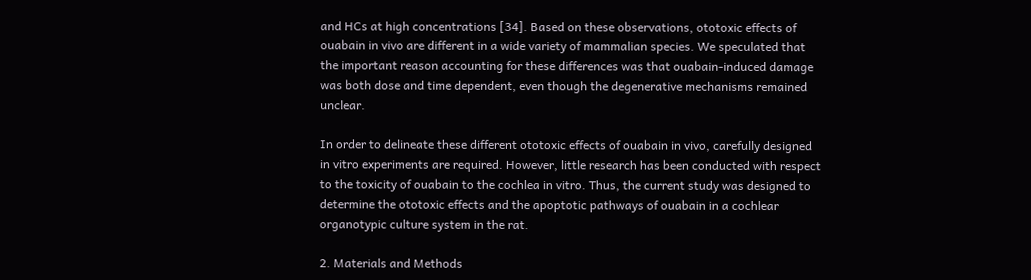and HCs at high concentrations [34]. Based on these observations, ototoxic effects of ouabain in vivo are different in a wide variety of mammalian species. We speculated that the important reason accounting for these differences was that ouabain-induced damage was both dose and time dependent, even though the degenerative mechanisms remained unclear.

In order to delineate these different ototoxic effects of ouabain in vivo, carefully designed in vitro experiments are required. However, little research has been conducted with respect to the toxicity of ouabain to the cochlea in vitro. Thus, the current study was designed to determine the ototoxic effects and the apoptotic pathways of ouabain in a cochlear organotypic culture system in the rat.

2. Materials and Methods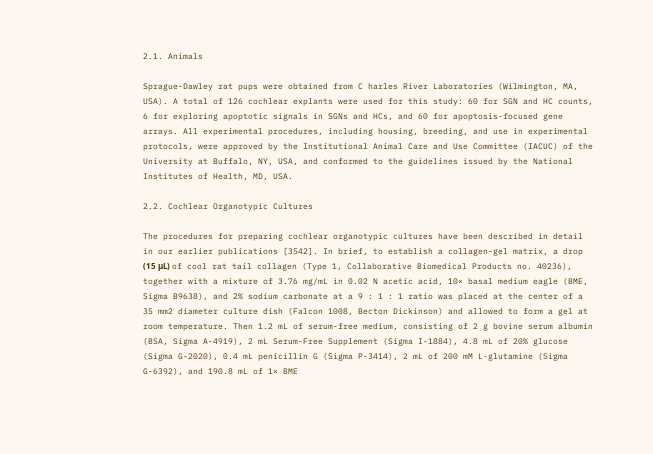2.1. Animals

Sprague-Dawley rat pups were obtained from C harles River Laboratories (Wilmington, MA, USA). A total of 126 cochlear explants were used for this study: 60 for SGN and HC counts, 6 for exploring apoptotic signals in SGNs and HCs, and 60 for apoptosis-focused gene arrays. All experimental procedures, including housing, breeding, and use in experimental protocols, were approved by the Institutional Animal Care and Use Committee (IACUC) of the University at Buffalo, NY, USA, and conformed to the guidelines issued by the National Institutes of Health, MD, USA.

2.2. Cochlear Organotypic Cultures

The procedures for preparing cochlear organotypic cultures have been described in detail in our earlier publications [3542]. In brief, to establish a collagen-gel matrix, a drop (15 μL) of cool rat tail collagen (Type 1, Collaborative Biomedical Products no. 40236), together with a mixture of 3.76 mg/mL in 0.02 N acetic acid, 10× basal medium eagle (BME, Sigma B9638), and 2% sodium carbonate at a 9 : 1 : 1 ratio was placed at the center of a 35 mm2 diameter culture dish (Falcon 1008, Becton Dickinson) and allowed to form a gel at room temperature. Then 1.2 mL of serum-free medium, consisting of 2 g bovine serum albumin (BSA, Sigma A-4919), 2 mL Serum-Free Supplement (Sigma I-1884), 4.8 mL of 20% glucose (Sigma G-2020), 0.4 mL penicillin G (Sigma P-3414), 2 mL of 200 mM L-glutamine (Sigma G-6392), and 190.8 mL of 1× BME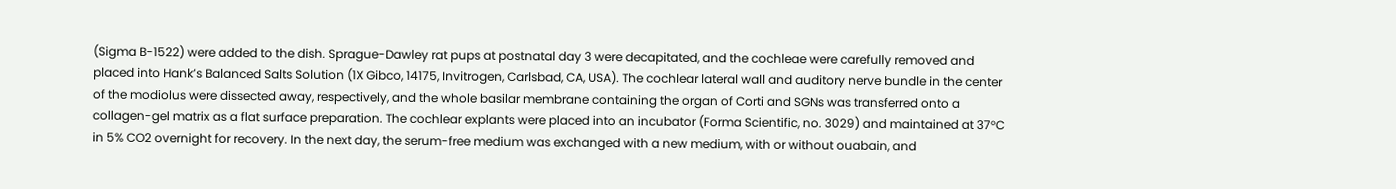(Sigma B-1522) were added to the dish. Sprague-Dawley rat pups at postnatal day 3 were decapitated, and the cochleae were carefully removed and placed into Hank’s Balanced Salts Solution (1X Gibco, 14175, Invitrogen, Carlsbad, CA, USA). The cochlear lateral wall and auditory nerve bundle in the center of the modiolus were dissected away, respectively, and the whole basilar membrane containing the organ of Corti and SGNs was transferred onto a collagen-gel matrix as a flat surface preparation. The cochlear explants were placed into an incubator (Forma Scientific, no. 3029) and maintained at 37°C in 5% CO2 overnight for recovery. In the next day, the serum-free medium was exchanged with a new medium, with or without ouabain, and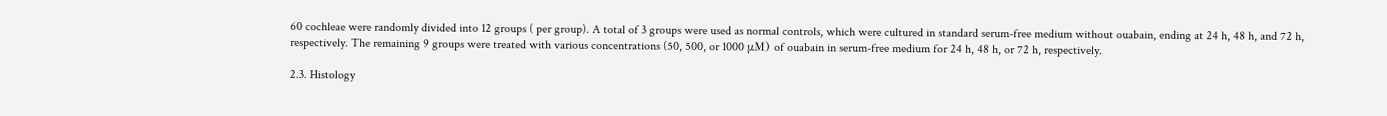60 cochleae were randomly divided into 12 groups ( per group). A total of 3 groups were used as normal controls, which were cultured in standard serum-free medium without ouabain, ending at 24 h, 48 h, and 72 h, respectively. The remaining 9 groups were treated with various concentrations (50, 500, or 1000 μM) of ouabain in serum-free medium for 24 h, 48 h, or 72 h, respectively.

2.3. Histology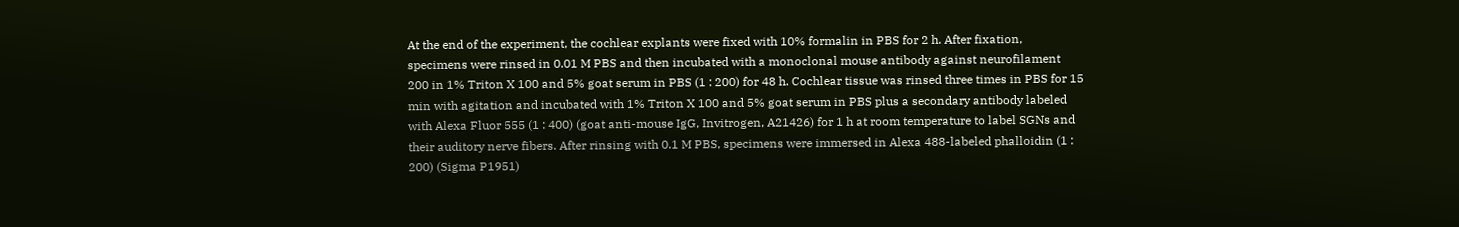At the end of the experiment, the cochlear explants were fixed with 10% formalin in PBS for 2 h. After fixation, specimens were rinsed in 0.01 M PBS and then incubated with a monoclonal mouse antibody against neurofilament 200 in 1% Triton X 100 and 5% goat serum in PBS (1 : 200) for 48 h. Cochlear tissue was rinsed three times in PBS for 15 min with agitation and incubated with 1% Triton X 100 and 5% goat serum in PBS plus a secondary antibody labeled with Alexa Fluor 555 (1 : 400) (goat anti-mouse IgG, Invitrogen, A21426) for 1 h at room temperature to label SGNs and their auditory nerve fibers. After rinsing with 0.1 M PBS, specimens were immersed in Alexa 488-labeled phalloidin (1 : 200) (Sigma P1951)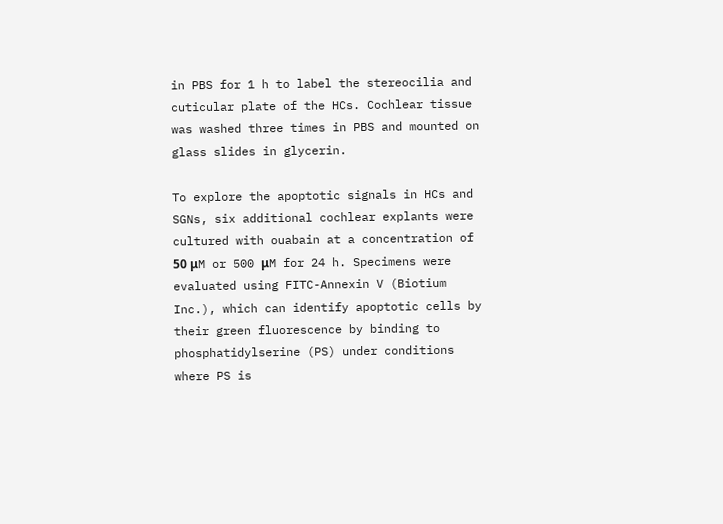in PBS for 1 h to label the stereocilia and cuticular plate of the HCs. Cochlear tissue was washed three times in PBS and mounted on glass slides in glycerin.

To explore the apoptotic signals in HCs and SGNs, six additional cochlear explants were cultured with ouabain at a concentration of 50 μM or 500 μM for 24 h. Specimens were evaluated using FITC-Annexin V (Biotium Inc.), which can identify apoptotic cells by their green fluorescence by binding to phosphatidylserine (PS) under conditions where PS is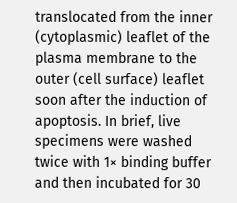translocated from the inner (cytoplasmic) leaflet of the plasma membrane to the outer (cell surface) leaflet soon after the induction of apoptosis. In brief, live specimens were washed twice with 1× binding buffer and then incubated for 30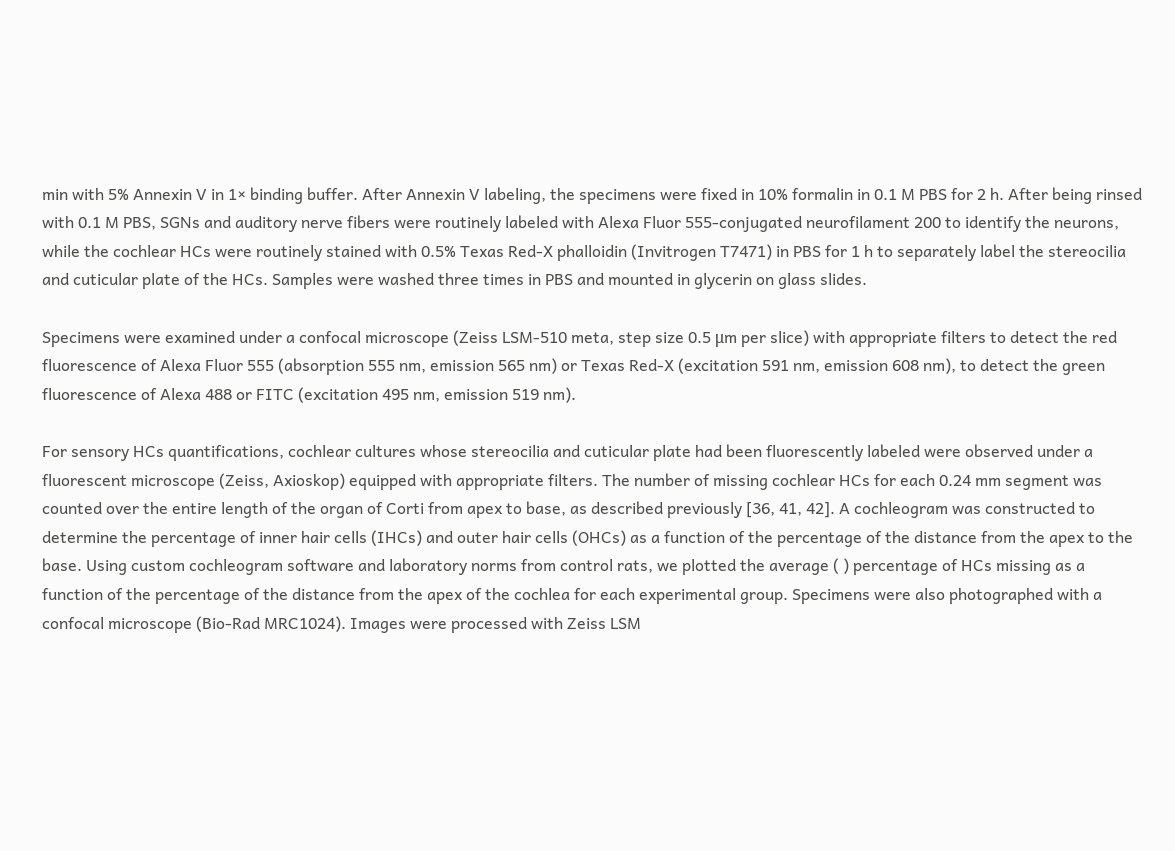min with 5% Annexin V in 1× binding buffer. After Annexin V labeling, the specimens were fixed in 10% formalin in 0.1 M PBS for 2 h. After being rinsed with 0.1 M PBS, SGNs and auditory nerve fibers were routinely labeled with Alexa Fluor 555-conjugated neurofilament 200 to identify the neurons, while the cochlear HCs were routinely stained with 0.5% Texas Red-X phalloidin (Invitrogen T7471) in PBS for 1 h to separately label the stereocilia and cuticular plate of the HCs. Samples were washed three times in PBS and mounted in glycerin on glass slides.

Specimens were examined under a confocal microscope (Zeiss LSM-510 meta, step size 0.5 μm per slice) with appropriate filters to detect the red fluorescence of Alexa Fluor 555 (absorption 555 nm, emission 565 nm) or Texas Red-X (excitation 591 nm, emission 608 nm), to detect the green fluorescence of Alexa 488 or FITC (excitation 495 nm, emission 519 nm).

For sensory HCs quantifications, cochlear cultures whose stereocilia and cuticular plate had been fluorescently labeled were observed under a fluorescent microscope (Zeiss, Axioskop) equipped with appropriate filters. The number of missing cochlear HCs for each 0.24 mm segment was counted over the entire length of the organ of Corti from apex to base, as described previously [36, 41, 42]. A cochleogram was constructed to determine the percentage of inner hair cells (IHCs) and outer hair cells (OHCs) as a function of the percentage of the distance from the apex to the base. Using custom cochleogram software and laboratory norms from control rats, we plotted the average ( ) percentage of HCs missing as a function of the percentage of the distance from the apex of the cochlea for each experimental group. Specimens were also photographed with a confocal microscope (Bio-Rad MRC1024). Images were processed with Zeiss LSM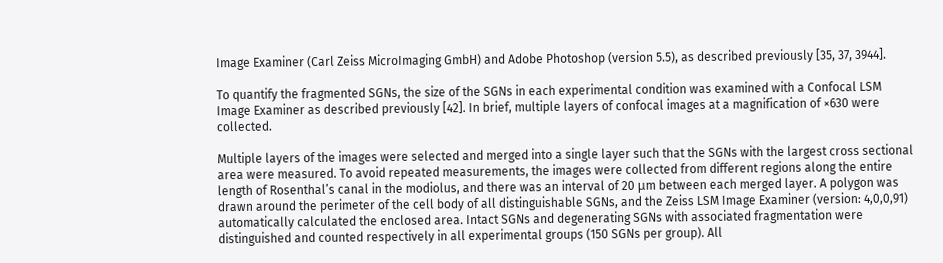Image Examiner (Carl Zeiss MicroImaging GmbH) and Adobe Photoshop (version 5.5), as described previously [35, 37, 3944].

To quantify the fragmented SGNs, the size of the SGNs in each experimental condition was examined with a Confocal LSM Image Examiner as described previously [42]. In brief, multiple layers of confocal images at a magnification of ×630 were collected.

Multiple layers of the images were selected and merged into a single layer such that the SGNs with the largest cross sectional area were measured. To avoid repeated measurements, the images were collected from different regions along the entire length of Rosenthal’s canal in the modiolus, and there was an interval of 20 μm between each merged layer. A polygon was drawn around the perimeter of the cell body of all distinguishable SGNs, and the Zeiss LSM Image Examiner (version: 4,0,0,91) automatically calculated the enclosed area. Intact SGNs and degenerating SGNs with associated fragmentation were distinguished and counted respectively in all experimental groups (150 SGNs per group). All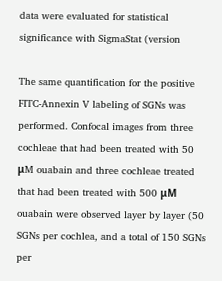data were evaluated for statistical significance with SigmaStat (version

The same quantification for the positive FITC-Annexin V labeling of SGNs was performed. Confocal images from three cochleae that had been treated with 50 μM ouabain and three cochleae treated that had been treated with 500 μM ouabain were observed layer by layer (50 SGNs per cochlea, and a total of 150 SGNs per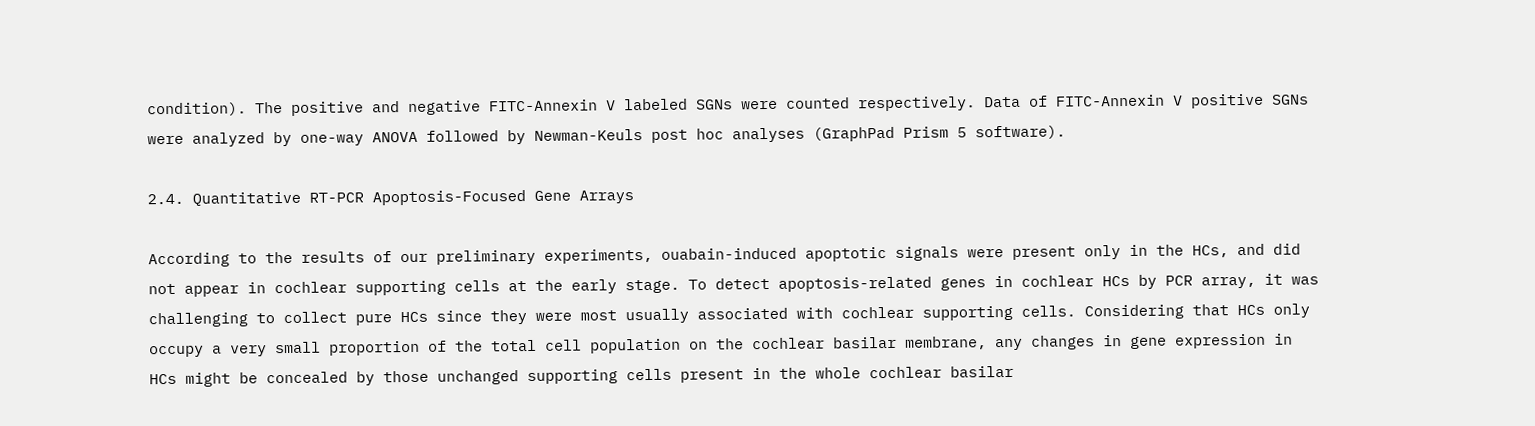condition). The positive and negative FITC-Annexin V labeled SGNs were counted respectively. Data of FITC-Annexin V positive SGNs were analyzed by one-way ANOVA followed by Newman-Keuls post hoc analyses (GraphPad Prism 5 software).

2.4. Quantitative RT-PCR Apoptosis-Focused Gene Arrays

According to the results of our preliminary experiments, ouabain-induced apoptotic signals were present only in the HCs, and did not appear in cochlear supporting cells at the early stage. To detect apoptosis-related genes in cochlear HCs by PCR array, it was challenging to collect pure HCs since they were most usually associated with cochlear supporting cells. Considering that HCs only occupy a very small proportion of the total cell population on the cochlear basilar membrane, any changes in gene expression in HCs might be concealed by those unchanged supporting cells present in the whole cochlear basilar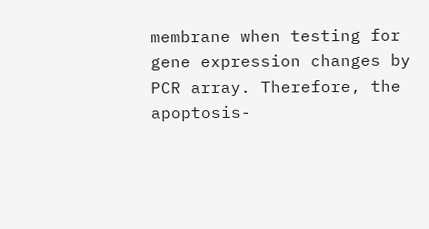membrane when testing for gene expression changes by PCR array. Therefore, the apoptosis-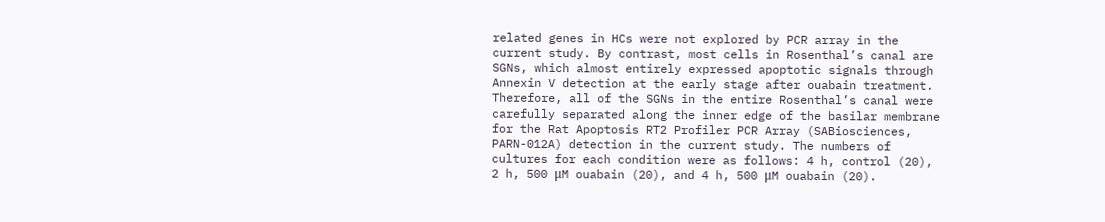related genes in HCs were not explored by PCR array in the current study. By contrast, most cells in Rosenthal’s canal are SGNs, which almost entirely expressed apoptotic signals through Annexin V detection at the early stage after ouabain treatment. Therefore, all of the SGNs in the entire Rosenthal’s canal were carefully separated along the inner edge of the basilar membrane for the Rat Apoptosis RT2 Profiler PCR Array (SABiosciences, PARN-012A) detection in the current study. The numbers of cultures for each condition were as follows: 4 h, control (20), 2 h, 500 μM ouabain (20), and 4 h, 500 μM ouabain (20).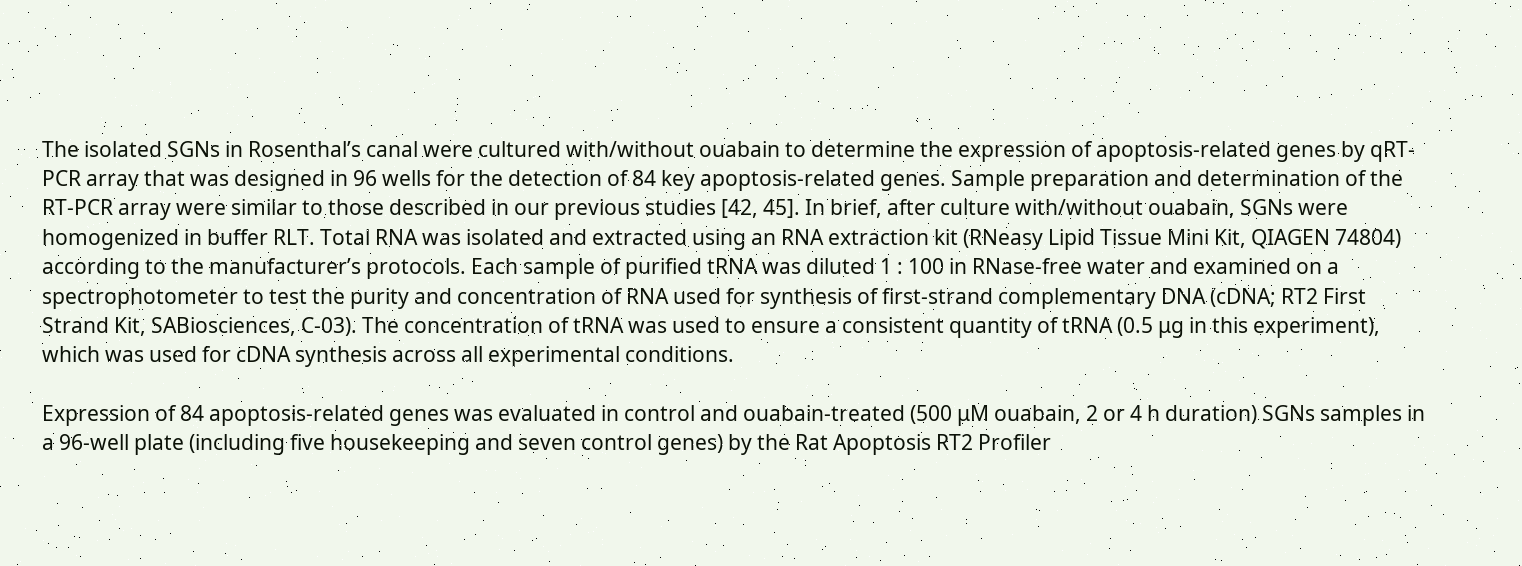The isolated SGNs in Rosenthal’s canal were cultured with/without ouabain to determine the expression of apoptosis-related genes by qRT-PCR array that was designed in 96 wells for the detection of 84 key apoptosis-related genes. Sample preparation and determination of the RT-PCR array were similar to those described in our previous studies [42, 45]. In brief, after culture with/without ouabain, SGNs were homogenized in buffer RLT. Total RNA was isolated and extracted using an RNA extraction kit (RNeasy Lipid Tissue Mini Kit, QIAGEN 74804) according to the manufacturer’s protocols. Each sample of purified tRNA was diluted 1 : 100 in RNase-free water and examined on a spectrophotometer to test the purity and concentration of RNA used for synthesis of first-strand complementary DNA (cDNA; RT2 First Strand Kit, SABiosciences, C-03). The concentration of tRNA was used to ensure a consistent quantity of tRNA (0.5 μg in this experiment), which was used for cDNA synthesis across all experimental conditions.

Expression of 84 apoptosis-related genes was evaluated in control and ouabain-treated (500 μM ouabain, 2 or 4 h duration) SGNs samples in a 96-well plate (including five housekeeping and seven control genes) by the Rat Apoptosis RT2 Profiler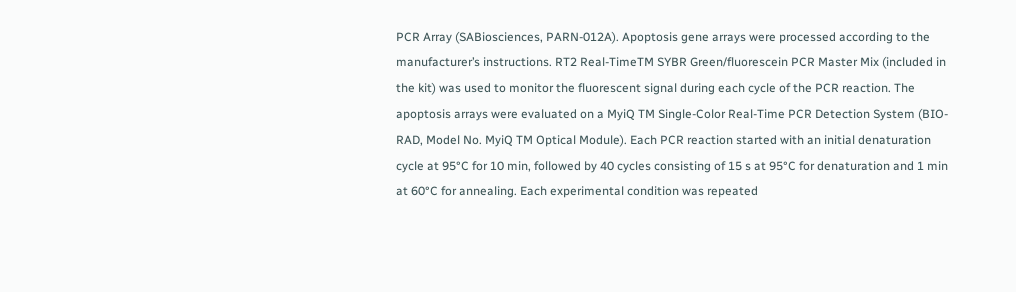PCR Array (SABiosciences, PARN-012A). Apoptosis gene arrays were processed according to the manufacturer’s instructions. RT2 Real-TimeTM SYBR Green/fluorescein PCR Master Mix (included in the kit) was used to monitor the fluorescent signal during each cycle of the PCR reaction. The apoptosis arrays were evaluated on a MyiQ TM Single-Color Real-Time PCR Detection System (BIO-RAD, Model No. MyiQ TM Optical Module). Each PCR reaction started with an initial denaturation cycle at 95°C for 10 min, followed by 40 cycles consisting of 15 s at 95°C for denaturation and 1 min at 60°C for annealing. Each experimental condition was repeated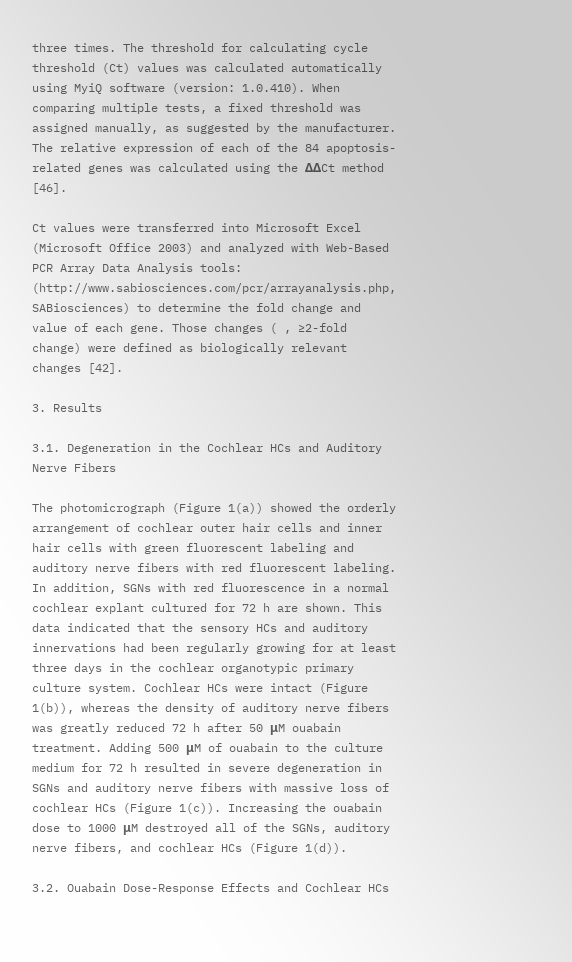three times. The threshold for calculating cycle threshold (Ct) values was calculated automatically using MyiQ software (version: 1.0.410). When comparing multiple tests, a fixed threshold was assigned manually, as suggested by the manufacturer. The relative expression of each of the 84 apoptosis-related genes was calculated using the ΔΔCt method [46].

Ct values were transferred into Microsoft Excel (Microsoft Office 2003) and analyzed with Web-Based PCR Array Data Analysis tools: (http://www.sabiosciences.com/pcr/arrayanalysis.php, SABiosciences) to determine the fold change and value of each gene. Those changes ( , ≥2-fold change) were defined as biologically relevant changes [42].

3. Results

3.1. Degeneration in the Cochlear HCs and Auditory Nerve Fibers

The photomicrograph (Figure 1(a)) showed the orderly arrangement of cochlear outer hair cells and inner hair cells with green fluorescent labeling and auditory nerve fibers with red fluorescent labeling. In addition, SGNs with red fluorescence in a normal cochlear explant cultured for 72 h are shown. This data indicated that the sensory HCs and auditory innervations had been regularly growing for at least three days in the cochlear organotypic primary culture system. Cochlear HCs were intact (Figure 1(b)), whereas the density of auditory nerve fibers was greatly reduced 72 h after 50 μM ouabain treatment. Adding 500 μM of ouabain to the culture medium for 72 h resulted in severe degeneration in SGNs and auditory nerve fibers with massive loss of cochlear HCs (Figure 1(c)). Increasing the ouabain dose to 1000 μM destroyed all of the SGNs, auditory nerve fibers, and cochlear HCs (Figure 1(d)).

3.2. Ouabain Dose-Response Effects and Cochlear HCs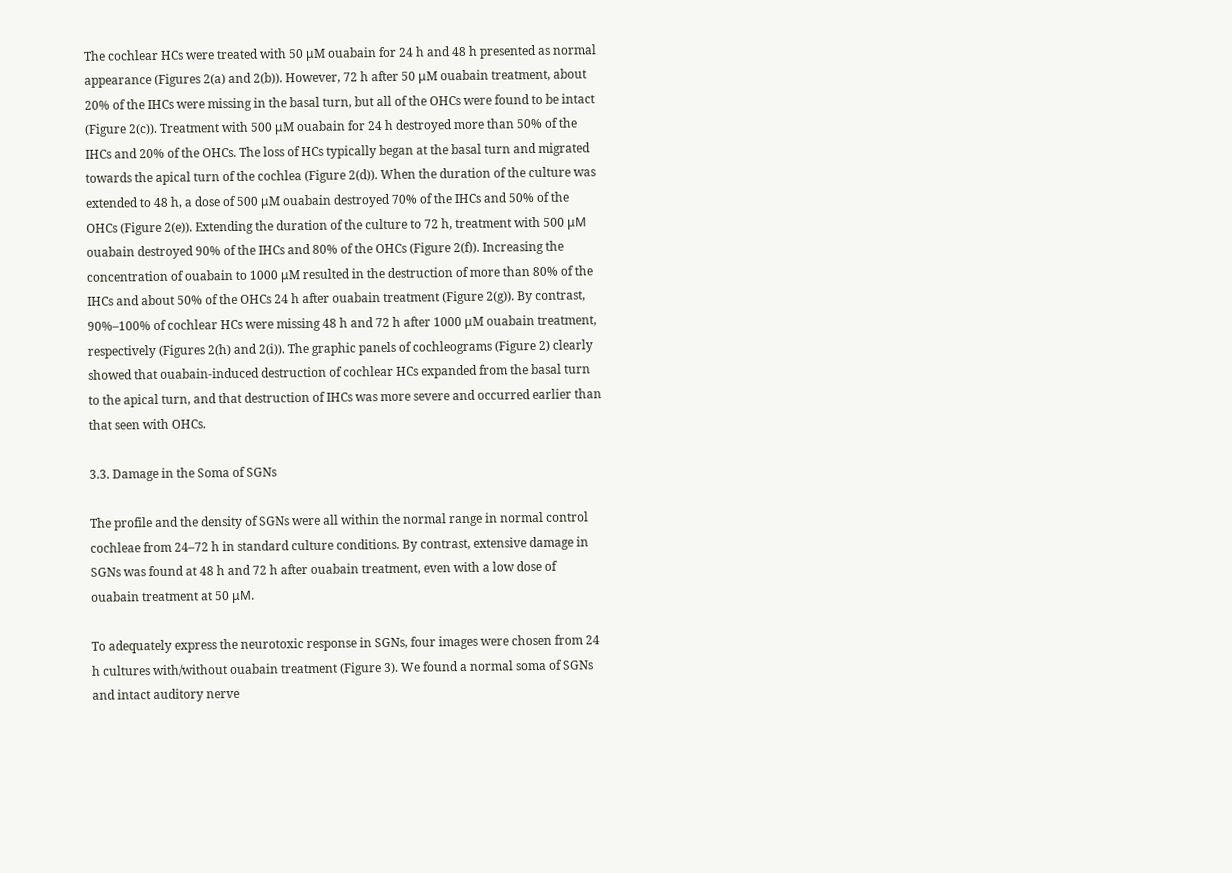The cochlear HCs were treated with 50 μM ouabain for 24 h and 48 h presented as normal appearance (Figures 2(a) and 2(b)). However, 72 h after 50 μM ouabain treatment, about 20% of the IHCs were missing in the basal turn, but all of the OHCs were found to be intact (Figure 2(c)). Treatment with 500 μM ouabain for 24 h destroyed more than 50% of the IHCs and 20% of the OHCs. The loss of HCs typically began at the basal turn and migrated towards the apical turn of the cochlea (Figure 2(d)). When the duration of the culture was extended to 48 h, a dose of 500 μM ouabain destroyed 70% of the IHCs and 50% of the OHCs (Figure 2(e)). Extending the duration of the culture to 72 h, treatment with 500 μM ouabain destroyed 90% of the IHCs and 80% of the OHCs (Figure 2(f)). Increasing the concentration of ouabain to 1000 μM resulted in the destruction of more than 80% of the IHCs and about 50% of the OHCs 24 h after ouabain treatment (Figure 2(g)). By contrast, 90%–100% of cochlear HCs were missing 48 h and 72 h after 1000 μM ouabain treatment, respectively (Figures 2(h) and 2(i)). The graphic panels of cochleograms (Figure 2) clearly showed that ouabain-induced destruction of cochlear HCs expanded from the basal turn to the apical turn, and that destruction of IHCs was more severe and occurred earlier than that seen with OHCs.

3.3. Damage in the Soma of SGNs

The profile and the density of SGNs were all within the normal range in normal control cochleae from 24–72 h in standard culture conditions. By contrast, extensive damage in SGNs was found at 48 h and 72 h after ouabain treatment, even with a low dose of ouabain treatment at 50 μM.

To adequately express the neurotoxic response in SGNs, four images were chosen from 24 h cultures with/without ouabain treatment (Figure 3). We found a normal soma of SGNs and intact auditory nerve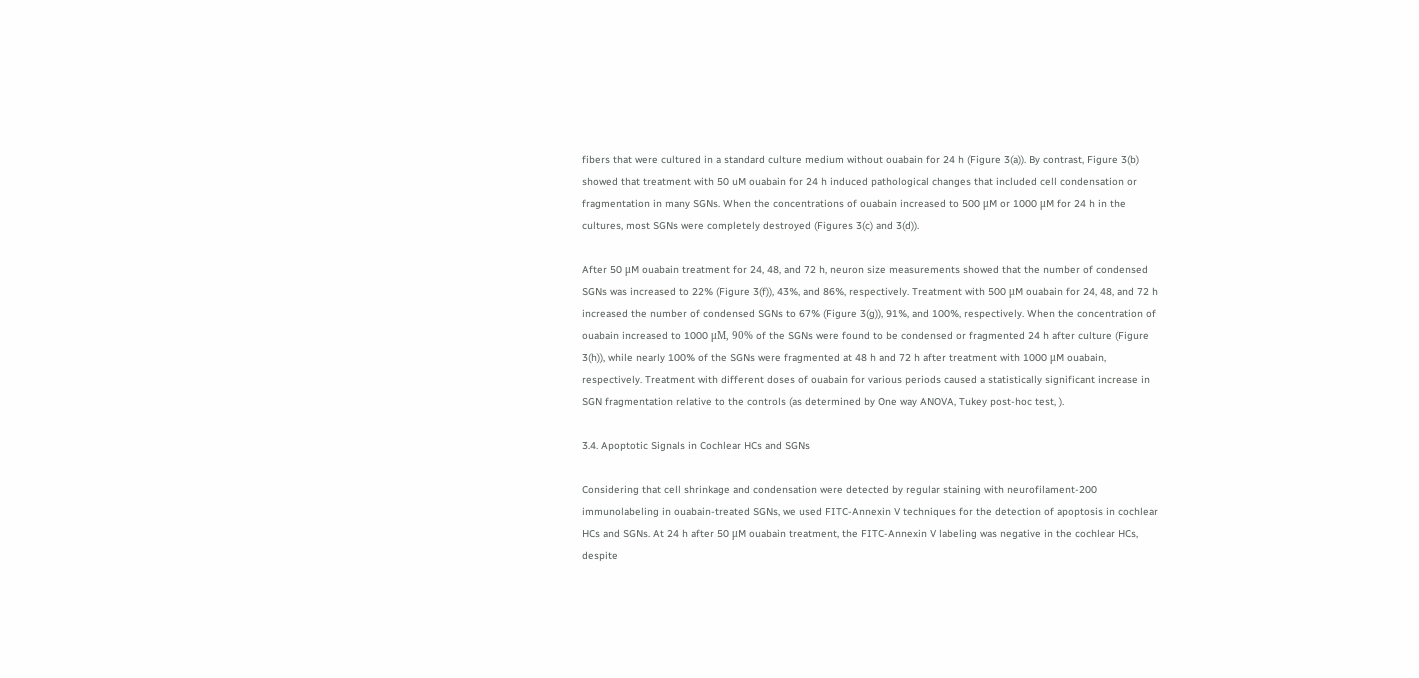fibers that were cultured in a standard culture medium without ouabain for 24 h (Figure 3(a)). By contrast, Figure 3(b) showed that treatment with 50 uM ouabain for 24 h induced pathological changes that included cell condensation or fragmentation in many SGNs. When the concentrations of ouabain increased to 500 μM or 1000 μM for 24 h in the cultures, most SGNs were completely destroyed (Figures 3(c) and 3(d)).

After 50 μM ouabain treatment for 24, 48, and 72 h, neuron size measurements showed that the number of condensed SGNs was increased to 22% (Figure 3(f)), 43%, and 86%, respectively. Treatment with 500 μM ouabain for 24, 48, and 72 h increased the number of condensed SGNs to 67% (Figure 3(g)), 91%, and 100%, respectively. When the concentration of ouabain increased to 1000 μM, 90% of the SGNs were found to be condensed or fragmented 24 h after culture (Figure 3(h)), while nearly 100% of the SGNs were fragmented at 48 h and 72 h after treatment with 1000 μM ouabain, respectively. Treatment with different doses of ouabain for various periods caused a statistically significant increase in SGN fragmentation relative to the controls (as determined by One way ANOVA, Tukey post-hoc test, ).

3.4. Apoptotic Signals in Cochlear HCs and SGNs

Considering that cell shrinkage and condensation were detected by regular staining with neurofilament-200 immunolabeling in ouabain-treated SGNs, we used FITC-Annexin V techniques for the detection of apoptosis in cochlear HCs and SGNs. At 24 h after 50 μM ouabain treatment, the FITC-Annexin V labeling was negative in the cochlear HCs, despite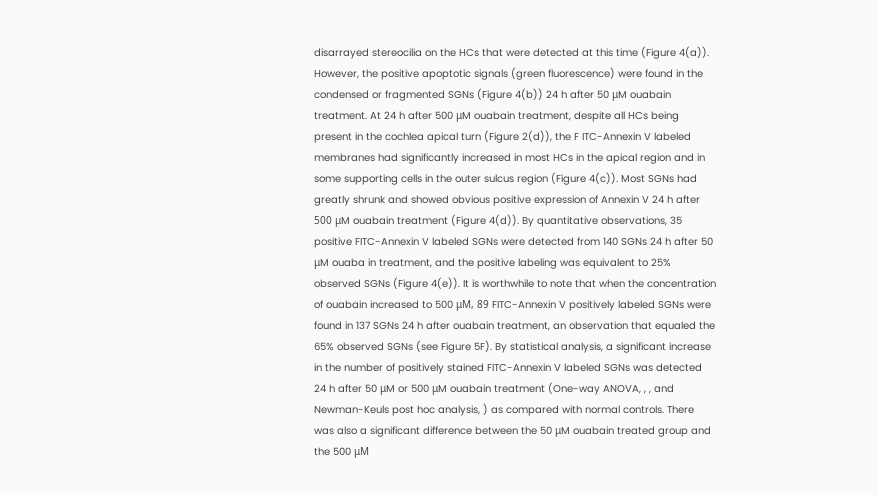disarrayed stereocilia on the HCs that were detected at this time (Figure 4(a)). However, the positive apoptotic signals (green fluorescence) were found in the condensed or fragmented SGNs (Figure 4(b)) 24 h after 50 μM ouabain treatment. At 24 h after 500 μM ouabain treatment, despite all HCs being present in the cochlea apical turn (Figure 2(d)), the F ITC-Annexin V labeled membranes had significantly increased in most HCs in the apical region and in some supporting cells in the outer sulcus region (Figure 4(c)). Most SGNs had greatly shrunk and showed obvious positive expression of Annexin V 24 h after 500 μM ouabain treatment (Figure 4(d)). By quantitative observations, 35 positive FITC-Annexin V labeled SGNs were detected from 140 SGNs 24 h after 50 μM ouaba in treatment, and the positive labeling was equivalent to 25% observed SGNs (Figure 4(e)). It is worthwhile to note that when the concentration of ouabain increased to 500 μM, 89 FITC-Annexin V positively labeled SGNs were found in 137 SGNs 24 h after ouabain treatment, an observation that equaled the 65% observed SGNs (see Figure 5F). By statistical analysis, a significant increase in the number of positively stained FITC-Annexin V labeled SGNs was detected 24 h after 50 μM or 500 μM ouabain treatment (One-way ANOVA, , , and Newman-Keuls post hoc analysis, ) as compared with normal controls. There was also a significant difference between the 50 μM ouabain treated group and the 500 μM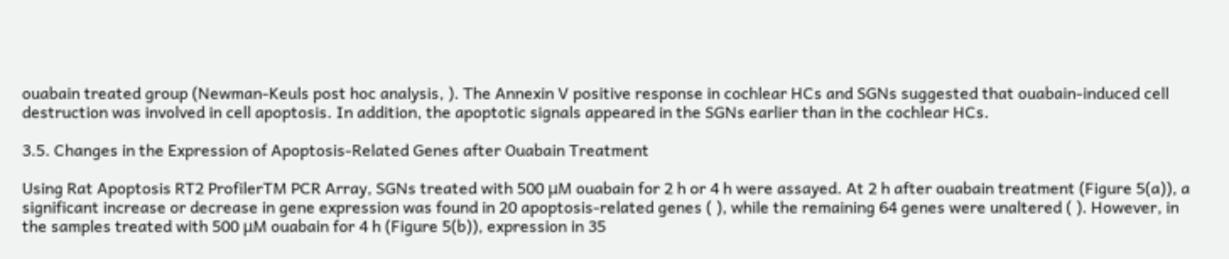ouabain treated group (Newman-Keuls post hoc analysis, ). The Annexin V positive response in cochlear HCs and SGNs suggested that ouabain-induced cell destruction was involved in cell apoptosis. In addition, the apoptotic signals appeared in the SGNs earlier than in the cochlear HCs.

3.5. Changes in the Expression of Apoptosis-Related Genes after Ouabain Treatment

Using Rat Apoptosis RT2 ProfilerTM PCR Array, SGNs treated with 500 μM ouabain for 2 h or 4 h were assayed. At 2 h after ouabain treatment (Figure 5(a)), a significant increase or decrease in gene expression was found in 20 apoptosis-related genes ( ), while the remaining 64 genes were unaltered ( ). However, in the samples treated with 500 μM ouabain for 4 h (Figure 5(b)), expression in 35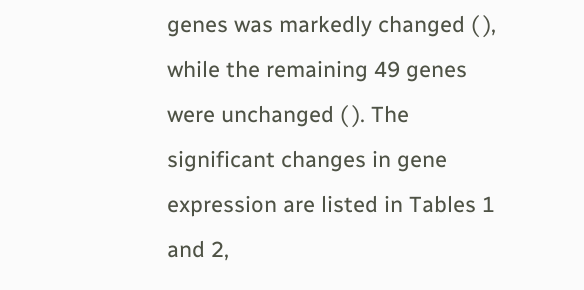genes was markedly changed ( ), while the remaining 49 genes were unchanged ( ). The significant changes in gene expression are listed in Tables 1 and 2,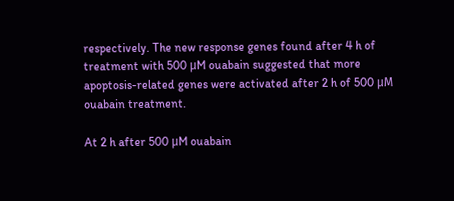respectively. The new response genes found after 4 h of treatment with 500 μM ouabain suggested that more apoptosis-related genes were activated after 2 h of 500 μM ouabain treatment.

At 2 h after 500 μM ouabain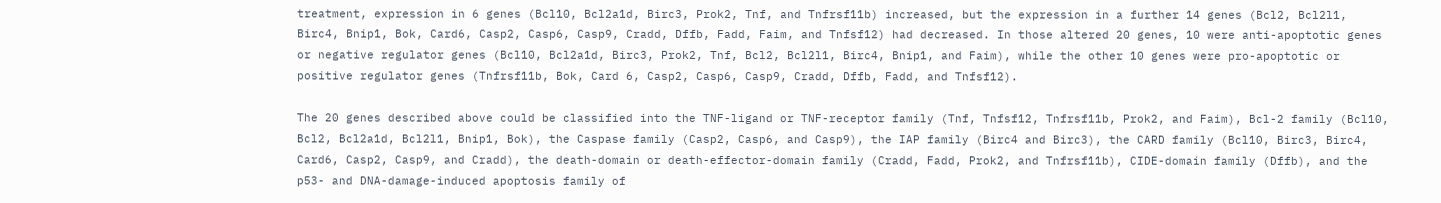treatment, expression in 6 genes (Bcl10, Bcl2a1d, Birc3, Prok2, Tnf, and Tnfrsf11b) increased, but the expression in a further 14 genes (Bcl2, Bcl2l1, Birc4, Bnip1, Bok, Card6, Casp2, Casp6, Casp9, Cradd, Dffb, Fadd, Faim, and Tnfsf12) had decreased. In those altered 20 genes, 10 were anti-apoptotic genes or negative regulator genes (Bcl10, Bcl2a1d, Birc3, Prok2, Tnf, Bcl2, Bcl2l1, Birc4, Bnip1, and Faim), while the other 10 genes were pro-apoptotic or positive regulator genes (Tnfrsf11b, Bok, Card 6, Casp2, Casp6, Casp9, Cradd, Dffb, Fadd, and Tnfsf12).

The 20 genes described above could be classified into the TNF-ligand or TNF-receptor family (Tnf, Tnfsf12, Tnfrsf11b, Prok2, and Faim), Bcl-2 family (Bcl10, Bcl2, Bcl2a1d, Bcl2l1, Bnip1, Bok), the Caspase family (Casp2, Casp6, and Casp9), the IAP family (Birc4 and Birc3), the CARD family (Bcl10, Birc3, Birc4, Card6, Casp2, Casp9, and Cradd), the death-domain or death-effector-domain family (Cradd, Fadd, Prok2, and Tnfrsf11b), CIDE-domain family (Dffb), and the p53- and DNA-damage-induced apoptosis family of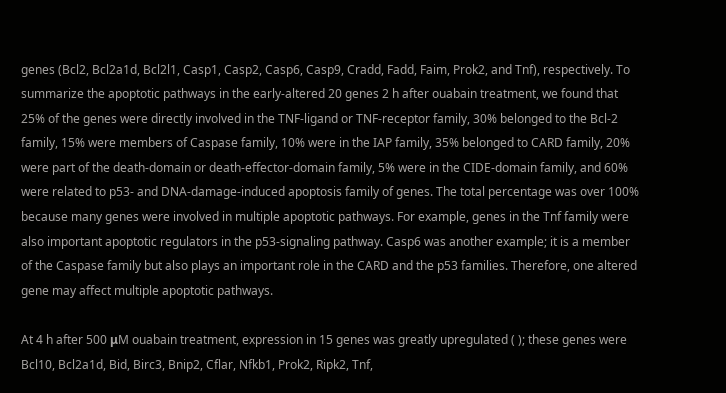genes (Bcl2, Bcl2a1d, Bcl2l1, Casp1, Casp2, Casp6, Casp9, Cradd, Fadd, Faim, Prok2, and Tnf), respectively. To summarize the apoptotic pathways in the early-altered 20 genes 2 h after ouabain treatment, we found that 25% of the genes were directly involved in the TNF-ligand or TNF-receptor family, 30% belonged to the Bcl-2 family, 15% were members of Caspase family, 10% were in the IAP family, 35% belonged to CARD family, 20% were part of the death-domain or death-effector-domain family, 5% were in the CIDE-domain family, and 60% were related to p53- and DNA-damage-induced apoptosis family of genes. The total percentage was over 100% because many genes were involved in multiple apoptotic pathways. For example, genes in the Tnf family were also important apoptotic regulators in the p53-signaling pathway. Casp6 was another example; it is a member of the Caspase family but also plays an important role in the CARD and the p53 families. Therefore, one altered gene may affect multiple apoptotic pathways.

At 4 h after 500 μM ouabain treatment, expression in 15 genes was greatly upregulated ( ); these genes were Bcl10, Bcl2a1d, Bid, Birc3, Bnip2, Cflar, Nfkb1, Prok2, Ripk2, Tnf,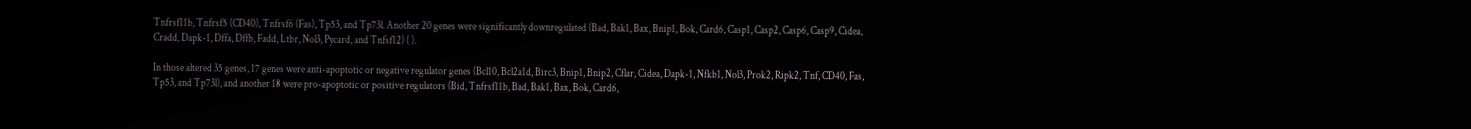Tnfrsf11b, Tnfrsf5 (CD40), Tnfrsf6 (Fas), Tp53, and Tp73l. Another 20 genes were significantly downregulated (Bad, Bak1, Bax, Bnip1, Bok, Card6, Casp1, Casp2, Casp6, Casp9, Cidea, Cradd, Dapk-1, Dffa, Dffb, Fadd, Ltbr, Nol3, Pycard, and Tnfsf12) ( ).

In those altered 35 genes, 17 genes were anti-apoptotic or negative regulator genes (Bcl10, Bcl2a1d, Birc3, Bnip1, Bnip2, Cflar, Cidea, Dapk-1, Nfkb1, Nol3, Prok2, Ripk2, Tnf, CD40, Fas, Tp53, and Tp73l), and another 18 were pro-apoptotic or positive regulators (Bid, Tnfrsf11b, Bad, Bak1, Bax, Bok, Card6,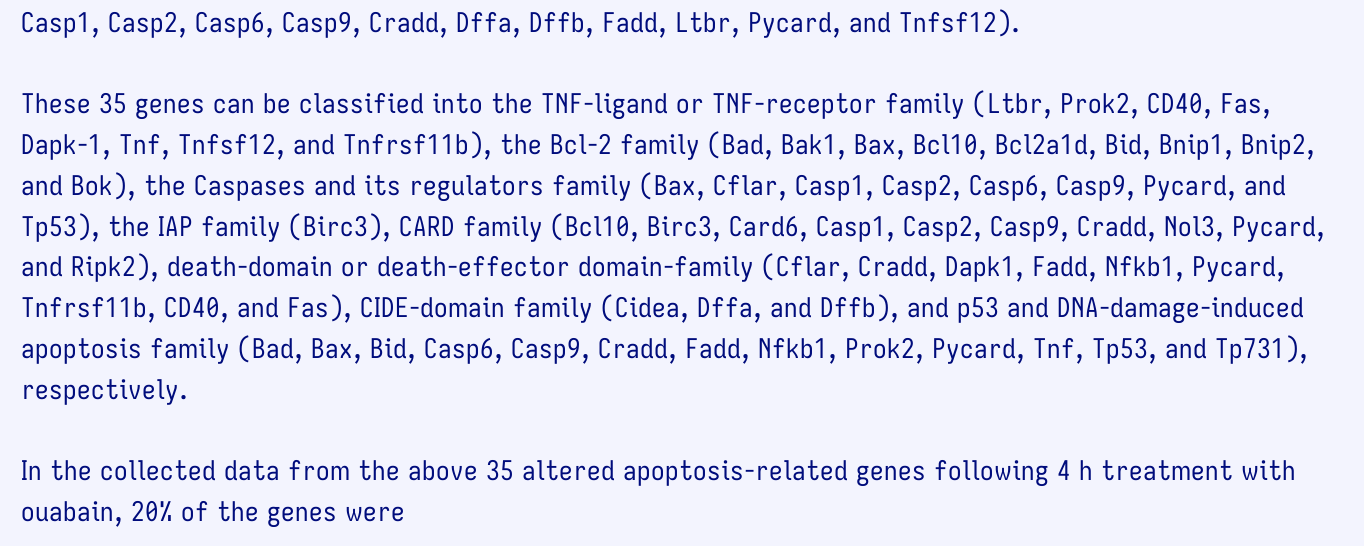Casp1, Casp2, Casp6, Casp9, Cradd, Dffa, Dffb, Fadd, Ltbr, Pycard, and Tnfsf12).

These 35 genes can be classified into the TNF-ligand or TNF-receptor family (Ltbr, Prok2, CD40, Fas, Dapk-1, Tnf, Tnfsf12, and Tnfrsf11b), the Bcl-2 family (Bad, Bak1, Bax, Bcl10, Bcl2a1d, Bid, Bnip1, Bnip2, and Bok), the Caspases and its regulators family (Bax, Cflar, Casp1, Casp2, Casp6, Casp9, Pycard, and Tp53), the IAP family (Birc3), CARD family (Bcl10, Birc3, Card6, Casp1, Casp2, Casp9, Cradd, Nol3, Pycard, and Ripk2), death-domain or death-effector domain-family (Cflar, Cradd, Dapk1, Fadd, Nfkb1, Pycard, Tnfrsf11b, CD40, and Fas), CIDE-domain family (Cidea, Dffa, and Dffb), and p53 and DNA-damage-induced apoptosis family (Bad, Bax, Bid, Casp6, Casp9, Cradd, Fadd, Nfkb1, Prok2, Pycard, Tnf, Tp53, and Tp731), respectively.

In the collected data from the above 35 altered apoptosis-related genes following 4 h treatment with ouabain, 20% of the genes were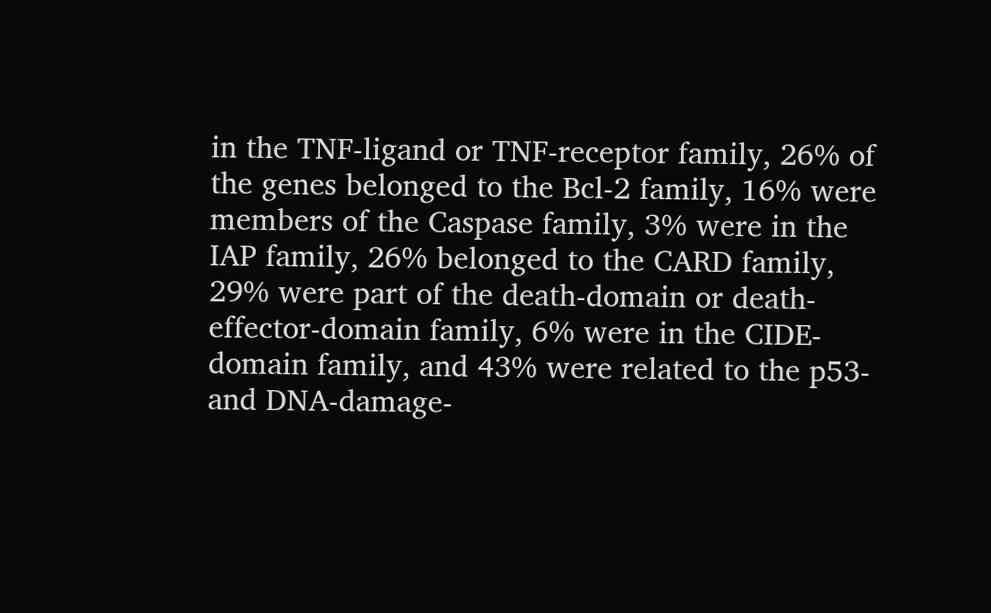in the TNF-ligand or TNF-receptor family, 26% of the genes belonged to the Bcl-2 family, 16% were members of the Caspase family, 3% were in the IAP family, 26% belonged to the CARD family, 29% were part of the death-domain or death-effector-domain family, 6% were in the CIDE-domain family, and 43% were related to the p53- and DNA-damage-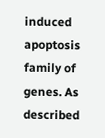induced apoptosis family of genes. As described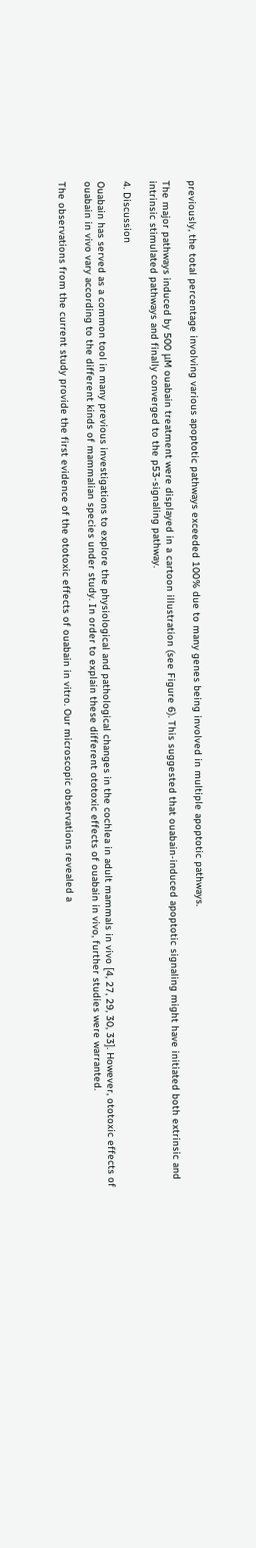previously, the total percentage involving various apoptotic pathways exceeded 100% due to many genes being involved in multiple apoptotic pathways.

The major pathways induced by 500 μM ouabain treatment were displayed in a cartoon illustration (see Figure 6). This suggested that ouabain-induced apoptotic signaling might have initiated both extrinsic and intrinsic stimulated pathways and finally converged to the p53-signaling pathway.

4. Discussion

Ouabain has served as a common tool in many previous investigations to explore the physiological and pathological changes in the cochlea in adult mammals in vivo [4, 27, 29, 30, 33]. However, ototoxic effects of ouabain in vivo vary according to the different kinds of mammalian species under study. In order to explain these different ototoxic effects of ouabain in vivo, further studies were warranted.

The observations from the current study provide the first evidence of the ototoxic effects of ouabain in vitro. Our microscopic observations revealed a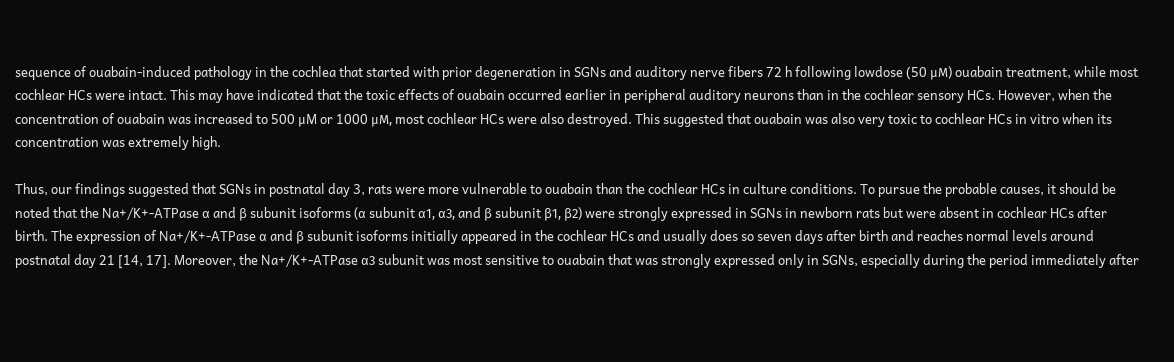sequence of ouabain-induced pathology in the cochlea that started with prior degeneration in SGNs and auditory nerve fibers 72 h following lowdose (50 μM) ouabain treatment, while most cochlear HCs were intact. This may have indicated that the toxic effects of ouabain occurred earlier in peripheral auditory neurons than in the cochlear sensory HCs. However, when the concentration of ouabain was increased to 500 μM or 1000 μM, most cochlear HCs were also destroyed. This suggested that ouabain was also very toxic to cochlear HCs in vitro when its concentration was extremely high.

Thus, our findings suggested that SGNs in postnatal day 3, rats were more vulnerable to ouabain than the cochlear HCs in culture conditions. To pursue the probable causes, it should be noted that the Na+/K+-ATPase α and β subunit isoforms (α subunit α1, α3, and β subunit β1, β2) were strongly expressed in SGNs in newborn rats but were absent in cochlear HCs after birth. The expression of Na+/K+-ATPase α and β subunit isoforms initially appeared in the cochlear HCs and usually does so seven days after birth and reaches normal levels around postnatal day 21 [14, 17]. Moreover, the Na+/K+-ATPase α3 subunit was most sensitive to ouabain that was strongly expressed only in SGNs, especially during the period immediately after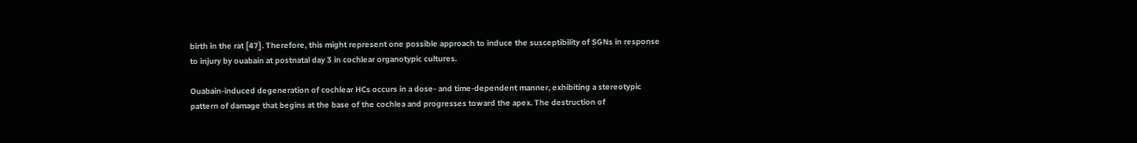birth in the rat [47]. Therefore, this might represent one possible approach to induce the susceptibility of SGNs in response to injury by ouabain at postnatal day 3 in cochlear organotypic cultures.

Ouabain-induced degeneration of cochlear HCs occurs in a dose- and time-dependent manner, exhibiting a stereotypic pattern of damage that begins at the base of the cochlea and progresses toward the apex. The destruction of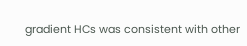gradient HCs was consistent with other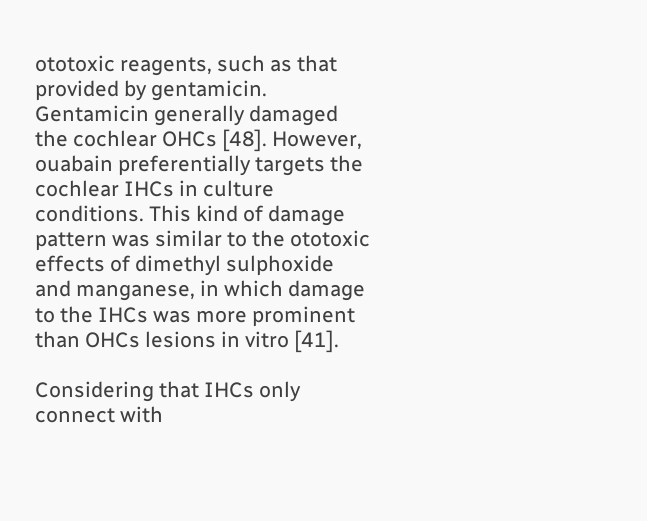ototoxic reagents, such as that provided by gentamicin. Gentamicin generally damaged the cochlear OHCs [48]. However, ouabain preferentially targets the cochlear IHCs in culture conditions. This kind of damage pattern was similar to the ototoxic effects of dimethyl sulphoxide and manganese, in which damage to the IHCs was more prominent than OHCs lesions in vitro [41].

Considering that IHCs only connect with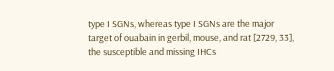type I SGNs, whereas type I SGNs are the major target of ouabain in gerbil, mouse, and rat [2729, 33], the susceptible and missing IHCs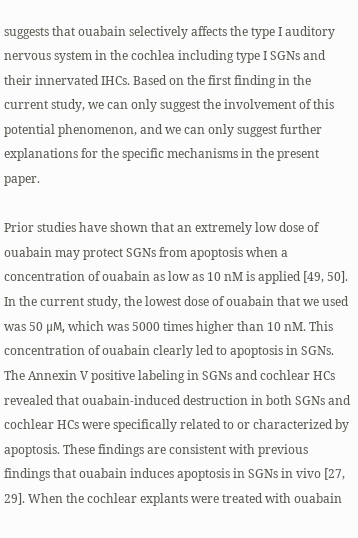suggests that ouabain selectively affects the type I auditory nervous system in the cochlea including type I SGNs and their innervated IHCs. Based on the first finding in the current study, we can only suggest the involvement of this potential phenomenon, and we can only suggest further explanations for the specific mechanisms in the present paper.

Prior studies have shown that an extremely low dose of ouabain may protect SGNs from apoptosis when a concentration of ouabain as low as 10 nM is applied [49, 50]. In the current study, the lowest dose of ouabain that we used was 50 μM, which was 5000 times higher than 10 nM. This concentration of ouabain clearly led to apoptosis in SGNs. The Annexin V positive labeling in SGNs and cochlear HCs revealed that ouabain-induced destruction in both SGNs and cochlear HCs were specifically related to or characterized by apoptosis. These findings are consistent with previous findings that ouabain induces apoptosis in SGNs in vivo [27, 29]. When the cochlear explants were treated with ouabain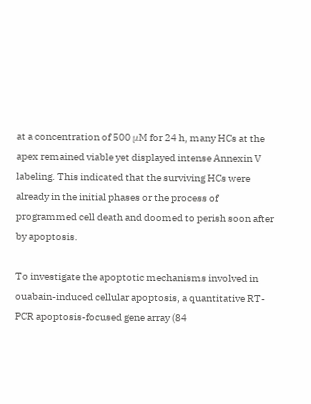at a concentration of 500 μM for 24 h, many HCs at the apex remained viable yet displayed intense Annexin V labeling. This indicated that the surviving HCs were already in the initial phases or the process of programmed cell death and doomed to perish soon after by apoptosis.

To investigate the apoptotic mechanisms involved in ouabain-induced cellular apoptosis, a quantitative RT-PCR apoptosis-focused gene array (84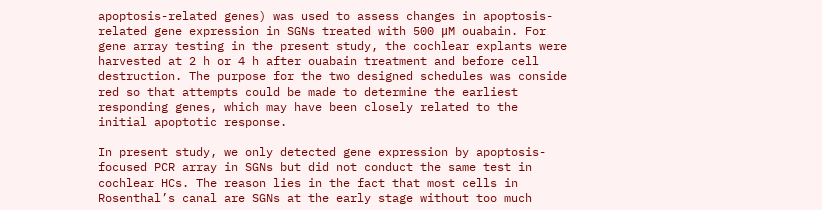apoptosis-related genes) was used to assess changes in apoptosis-related gene expression in SGNs treated with 500 μM ouabain. For gene array testing in the present study, the cochlear explants were harvested at 2 h or 4 h after ouabain treatment and before cell destruction. The purpose for the two designed schedules was conside red so that attempts could be made to determine the earliest responding genes, which may have been closely related to the initial apoptotic response.

In present study, we only detected gene expression by apoptosis-focused PCR array in SGNs but did not conduct the same test in cochlear HCs. The reason lies in the fact that most cells in Rosenthal’s canal are SGNs at the early stage without too much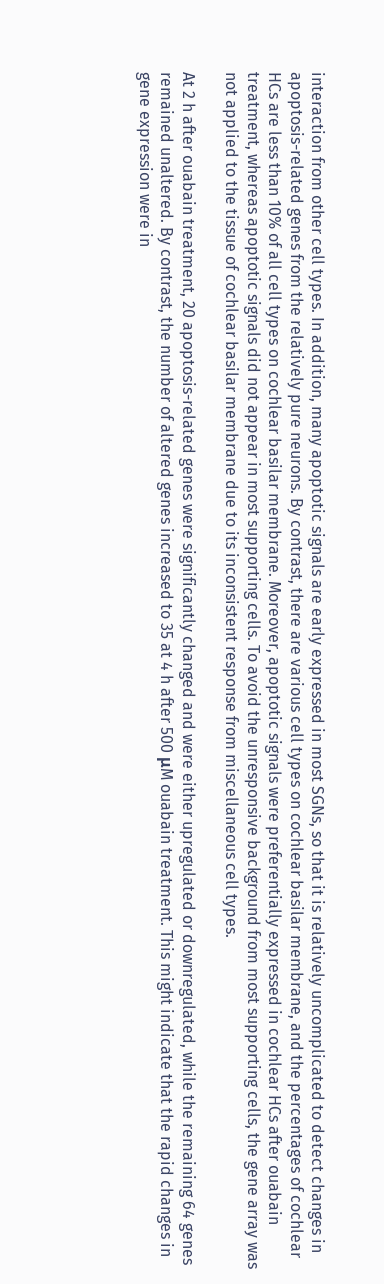interaction from other cell types. In addition, many apoptotic signals are early expressed in most SGNs, so that it is relatively uncomplicated to detect changes in apoptosis-related genes from the relatively pure neurons. By contrast, there are various cell types on cochlear basilar membrane, and the percentages of cochlear HCs are less than 10% of all cell types on cochlear basilar membrane. Moreover, apoptotic signals were preferentially expressed in cochlear HCs after ouabain treatment, whereas apoptotic signals did not appear in most supporting cells. To avoid the unresponsive background from most supporting cells, the gene array was not applied to the tissue of cochlear basilar membrane due to its inconsistent response from miscellaneous cell types.

At 2 h after ouabain treatment, 20 apoptosis-related genes were significantly changed and were either upregulated or downregulated, while the remaining 64 genes remained unaltered. By contrast, the number of altered genes increased to 35 at 4 h after 500 μM ouabain treatment. This might indicate that the rapid changes in gene expression were in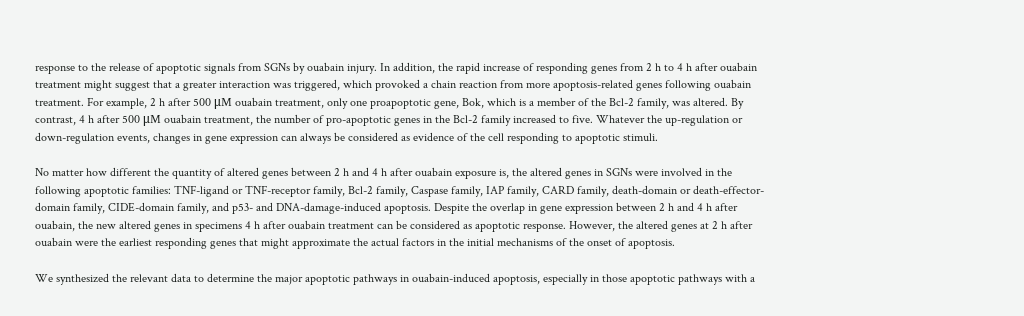response to the release of apoptotic signals from SGNs by ouabain injury. In addition, the rapid increase of responding genes from 2 h to 4 h after ouabain treatment might suggest that a greater interaction was triggered, which provoked a chain reaction from more apoptosis-related genes following ouabain treatment. For example, 2 h after 500 μM ouabain treatment, only one proapoptotic gene, Bok, which is a member of the Bcl-2 family, was altered. By contrast, 4 h after 500 μM ouabain treatment, the number of pro-apoptotic genes in the Bcl-2 family increased to five. Whatever the up-regulation or down-regulation events, changes in gene expression can always be considered as evidence of the cell responding to apoptotic stimuli.

No matter how different the quantity of altered genes between 2 h and 4 h after ouabain exposure is, the altered genes in SGNs were involved in the following apoptotic families: TNF-ligand or TNF-receptor family, Bcl-2 family, Caspase family, IAP family, CARD family, death-domain or death-effector-domain family, CIDE-domain family, and p53- and DNA-damage-induced apoptosis. Despite the overlap in gene expression between 2 h and 4 h after ouabain, the new altered genes in specimens 4 h after ouabain treatment can be considered as apoptotic response. However, the altered genes at 2 h after ouabain were the earliest responding genes that might approximate the actual factors in the initial mechanisms of the onset of apoptosis.

We synthesized the relevant data to determine the major apoptotic pathways in ouabain-induced apoptosis, especially in those apoptotic pathways with a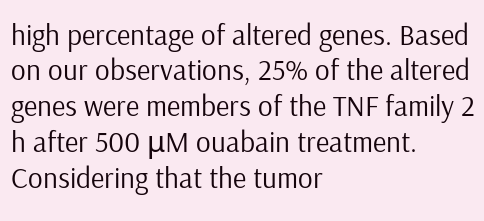high percentage of altered genes. Based on our observations, 25% of the altered genes were members of the TNF family 2 h after 500 μM ouabain treatment. Considering that the tumor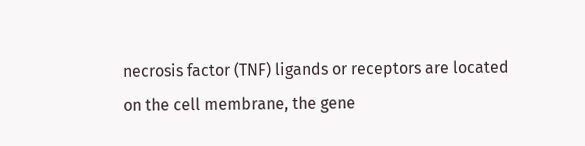necrosis factor (TNF) ligands or receptors are located on the cell membrane, the gene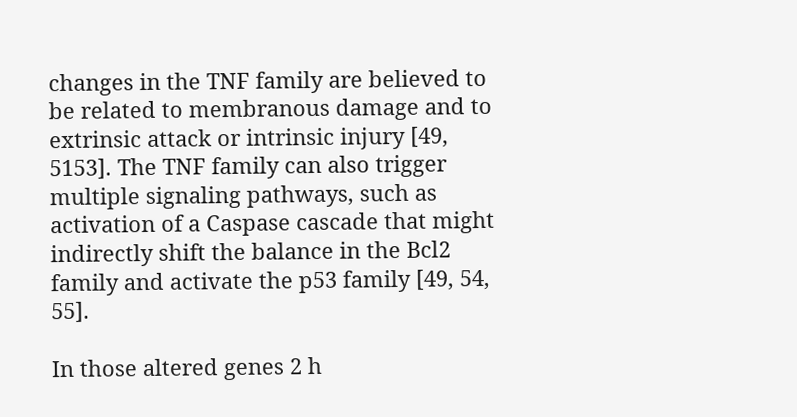changes in the TNF family are believed to be related to membranous damage and to extrinsic attack or intrinsic injury [49, 5153]. The TNF family can also trigger multiple signaling pathways, such as activation of a Caspase cascade that might indirectly shift the balance in the Bcl2 family and activate the p53 family [49, 54, 55].

In those altered genes 2 h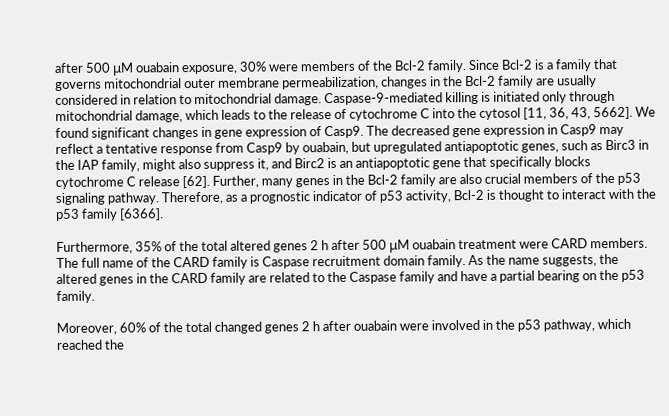after 500 μM ouabain exposure, 30% were members of the Bcl-2 family. Since Bcl-2 is a family that governs mitochondrial outer membrane permeabilization, changes in the Bcl-2 family are usually considered in relation to mitochondrial damage. Caspase-9-mediated killing is initiated only through mitochondrial damage, which leads to the release of cytochrome C into the cytosol [11, 36, 43, 5662]. We found significant changes in gene expression of Casp9. The decreased gene expression in Casp9 may reflect a tentative response from Casp9 by ouabain, but upregulated antiapoptotic genes, such as Birc3 in the IAP family, might also suppress it, and Birc2 is an antiapoptotic gene that specifically blocks cytochrome C release [62]. Further, many genes in the Bcl-2 family are also crucial members of the p53 signaling pathway. Therefore, as a prognostic indicator of p53 activity, Bcl-2 is thought to interact with the p53 family [6366].

Furthermore, 35% of the total altered genes 2 h after 500 μM ouabain treatment were CARD members. The full name of the CARD family is Caspase recruitment domain family. As the name suggests, the altered genes in the CARD family are related to the Caspase family and have a partial bearing on the p53 family.

Moreover, 60% of the total changed genes 2 h after ouabain were involved in the p53 pathway, which reached the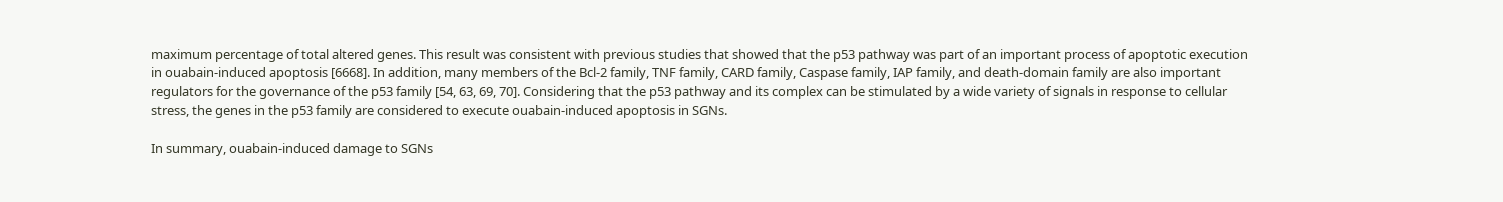maximum percentage of total altered genes. This result was consistent with previous studies that showed that the p53 pathway was part of an important process of apoptotic execution in ouabain-induced apoptosis [6668]. In addition, many members of the Bcl-2 family, TNF family, CARD family, Caspase family, IAP family, and death-domain family are also important regulators for the governance of the p53 family [54, 63, 69, 70]. Considering that the p53 pathway and its complex can be stimulated by a wide variety of signals in response to cellular stress, the genes in the p53 family are considered to execute ouabain-induced apoptosis in SGNs.

In summary, ouabain-induced damage to SGNs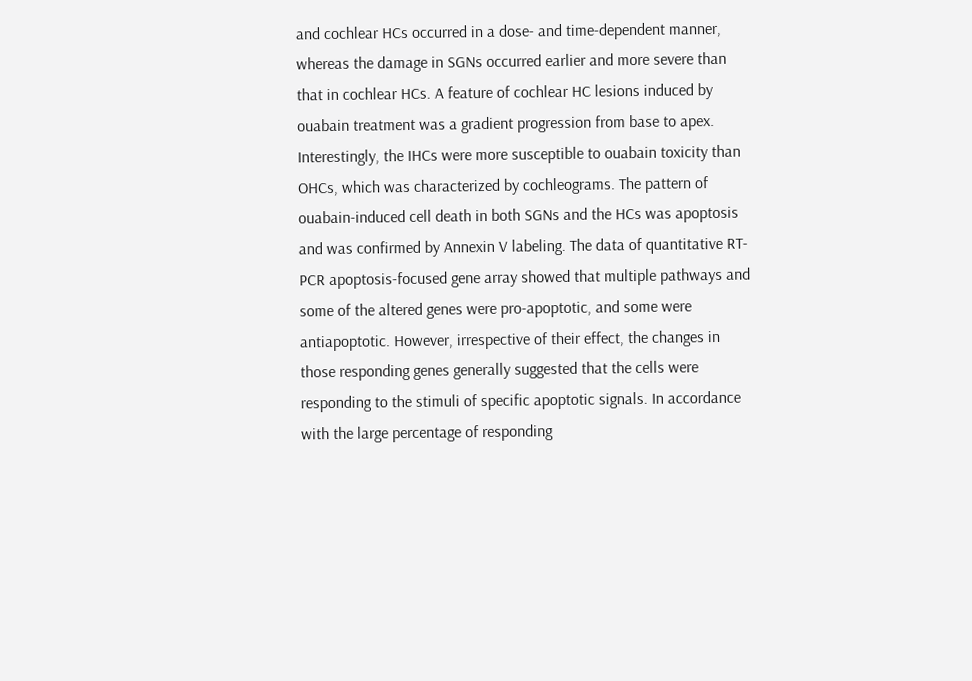and cochlear HCs occurred in a dose- and time-dependent manner, whereas the damage in SGNs occurred earlier and more severe than that in cochlear HCs. A feature of cochlear HC lesions induced by ouabain treatment was a gradient progression from base to apex. Interestingly, the IHCs were more susceptible to ouabain toxicity than OHCs, which was characterized by cochleograms. The pattern of ouabain-induced cell death in both SGNs and the HCs was apoptosis and was confirmed by Annexin V labeling. The data of quantitative RT-PCR apoptosis-focused gene array showed that multiple pathways and some of the altered genes were pro-apoptotic, and some were antiapoptotic. However, irrespective of their effect, the changes in those responding genes generally suggested that the cells were responding to the stimuli of specific apoptotic signals. In accordance with the large percentage of responding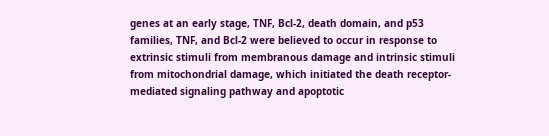genes at an early stage, TNF, Bcl-2, death domain, and p53 families, TNF, and Bcl-2 were believed to occur in response to extrinsic stimuli from membranous damage and intrinsic stimuli from mitochondrial damage, which initiated the death receptor-mediated signaling pathway and apoptotic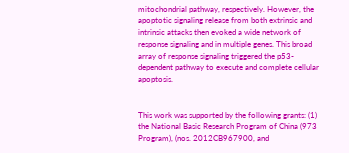mitochondrial pathway, respectively. However, the apoptotic signaling release from both extrinsic and intrinsic attacks then evoked a wide network of response signaling and in multiple genes. This broad array of response signaling triggered the p53-dependent pathway to execute and complete cellular apoptosis.


This work was supported by the following grants: (1) the National Basic Research Program of China (973 Program), (nos. 2012CB967900, and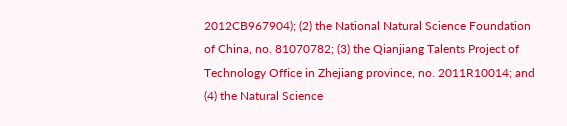2012CB967904); (2) the National Natural Science Foundation of China, no. 81070782; (3) the Qianjiang Talents Project of Technology Office in Zhejiang province, no. 2011R10014; and (4) the Natural Science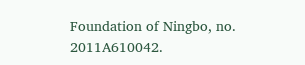Foundation of Ningbo, no. 2011A610042.